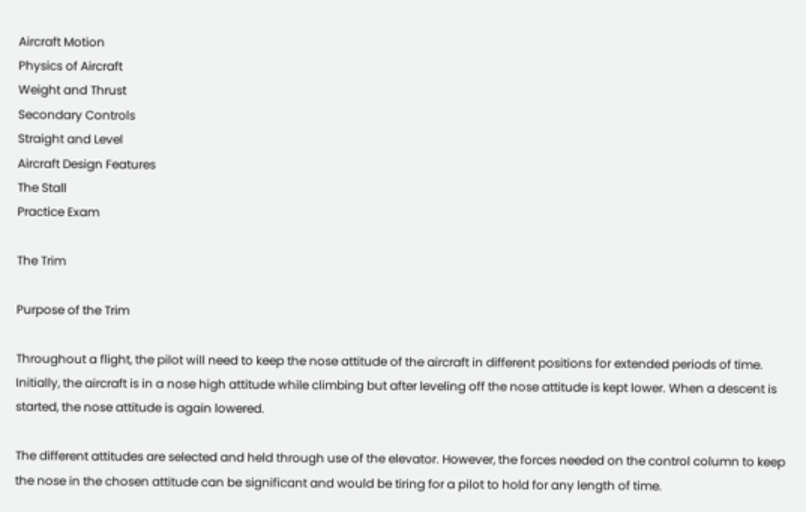Aircraft Motion
Physics of Aircraft
Weight and Thrust
Secondary Controls
Straight and Level
Aircraft Design Features
The Stall
Practice Exam

The Trim

Purpose of the Trim

Throughout a flight, the pilot will need to keep the nose attitude of the aircraft in different positions for extended periods of time. Initially, the aircraft is in a nose high attitude while climbing but after leveling off the nose attitude is kept lower. When a descent is started, the nose attitude is again lowered.

The different attitudes are selected and held through use of the elevator. However, the forces needed on the control column to keep the nose in the chosen attitude can be significant and would be tiring for a pilot to hold for any length of time.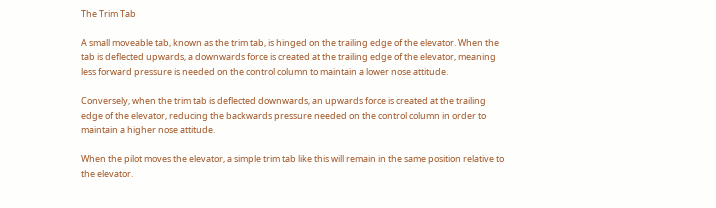The Trim Tab

A small moveable tab, known as the trim tab, is hinged on the trailing edge of the elevator. When the tab is deflected upwards, a downwards force is created at the trailing edge of the elevator, meaning less forward pressure is needed on the control column to maintain a lower nose attitude.

Conversely, when the trim tab is deflected downwards, an upwards force is created at the trailing edge of the elevator, reducing the backwards pressure needed on the control column in order to maintain a higher nose attitude.

When the pilot moves the elevator, a simple trim tab like this will remain in the same position relative to the elevator.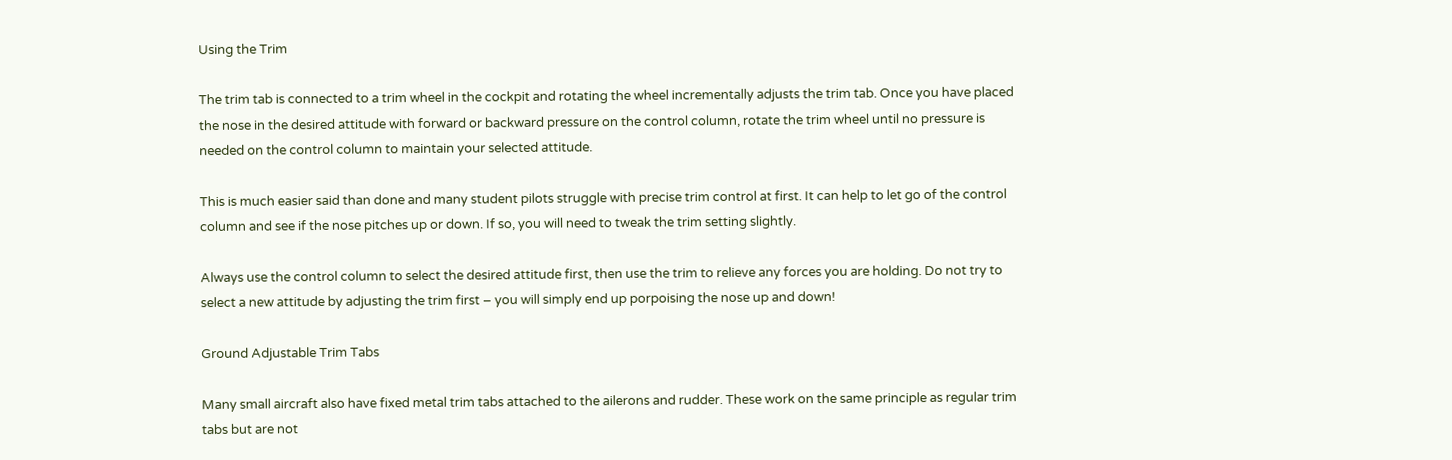Using the Trim

The trim tab is connected to a trim wheel in the cockpit and rotating the wheel incrementally adjusts the trim tab. Once you have placed the nose in the desired attitude with forward or backward pressure on the control column, rotate the trim wheel until no pressure is needed on the control column to maintain your selected attitude.

This is much easier said than done and many student pilots struggle with precise trim control at first. It can help to let go of the control column and see if the nose pitches up or down. If so, you will need to tweak the trim setting slightly.

Always use the control column to select the desired attitude first, then use the trim to relieve any forces you are holding. Do not try to select a new attitude by adjusting the trim first – you will simply end up porpoising the nose up and down!

Ground Adjustable Trim Tabs

Many small aircraft also have fixed metal trim tabs attached to the ailerons and rudder. These work on the same principle as regular trim tabs but are not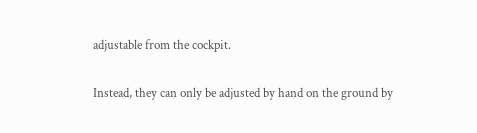adjustable from the cockpit.

Instead, they can only be adjusted by hand on the ground by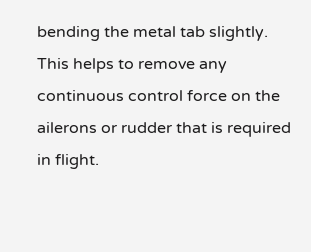bending the metal tab slightly. This helps to remove any continuous control force on the ailerons or rudder that is required in flight.